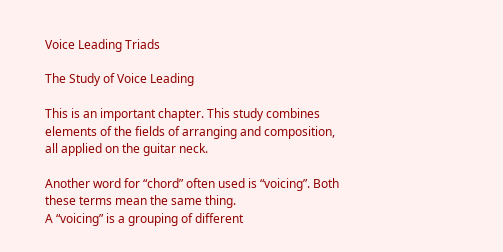Voice Leading Triads

The Study of Voice Leading

This is an important chapter. This study combines elements of the fields of arranging and composition, all applied on the guitar neck.

Another word for “chord” often used is “voicing”. Both these terms mean the same thing.
A “voicing” is a grouping of different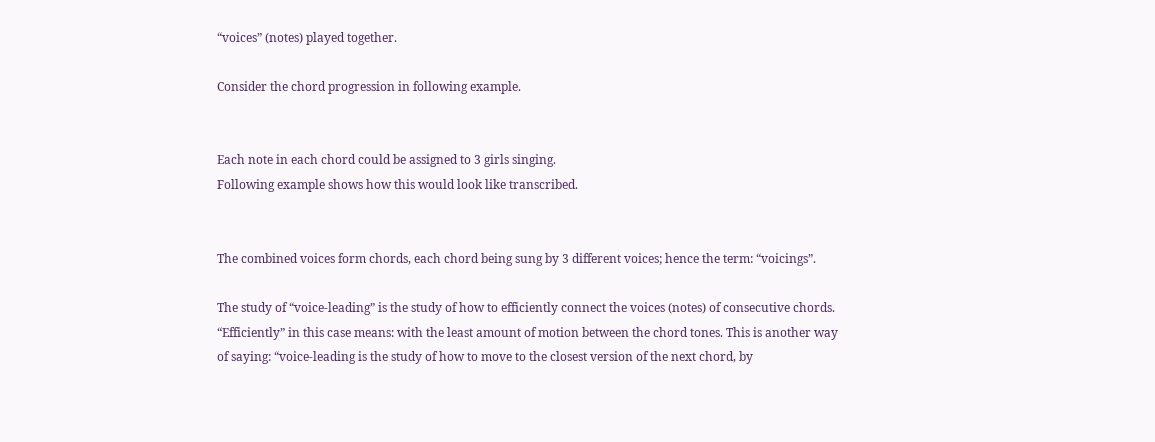“voices” (notes) played together.

Consider the chord progression in following example.


Each note in each chord could be assigned to 3 girls singing.
Following example shows how this would look like transcribed.


The combined voices form chords, each chord being sung by 3 different voices; hence the term: “voicings”.

The study of “voice-leading” is the study of how to efficiently connect the voices (notes) of consecutive chords. “Efficiently” in this case means: with the least amount of motion between the chord tones. This is another way of saying: “voice-leading is the study of how to move to the closest version of the next chord, by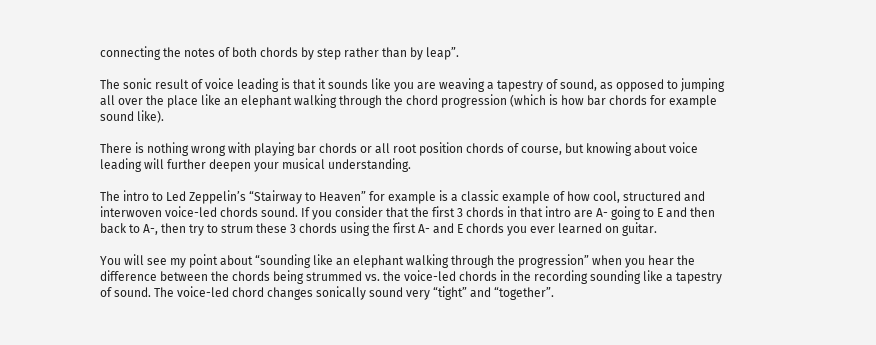connecting the notes of both chords by step rather than by leap”.

The sonic result of voice leading is that it sounds like you are weaving a tapestry of sound, as opposed to jumping all over the place like an elephant walking through the chord progression (which is how bar chords for example sound like).

There is nothing wrong with playing bar chords or all root position chords of course, but knowing about voice leading will further deepen your musical understanding.

The intro to Led Zeppelin’s “Stairway to Heaven” for example is a classic example of how cool, structured and interwoven voice-led chords sound. If you consider that the first 3 chords in that intro are A- going to E and then back to A-, then try to strum these 3 chords using the first A- and E chords you ever learned on guitar.

You will see my point about “sounding like an elephant walking through the progression” when you hear the difference between the chords being strummed vs. the voice-led chords in the recording sounding like a tapestry of sound. The voice-led chord changes sonically sound very “tight” and “together”.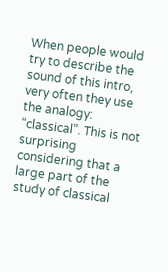When people would try to describe the sound of this intro, very often they use the analogy: “classical”. This is not surprising considering that a large part of the study of classical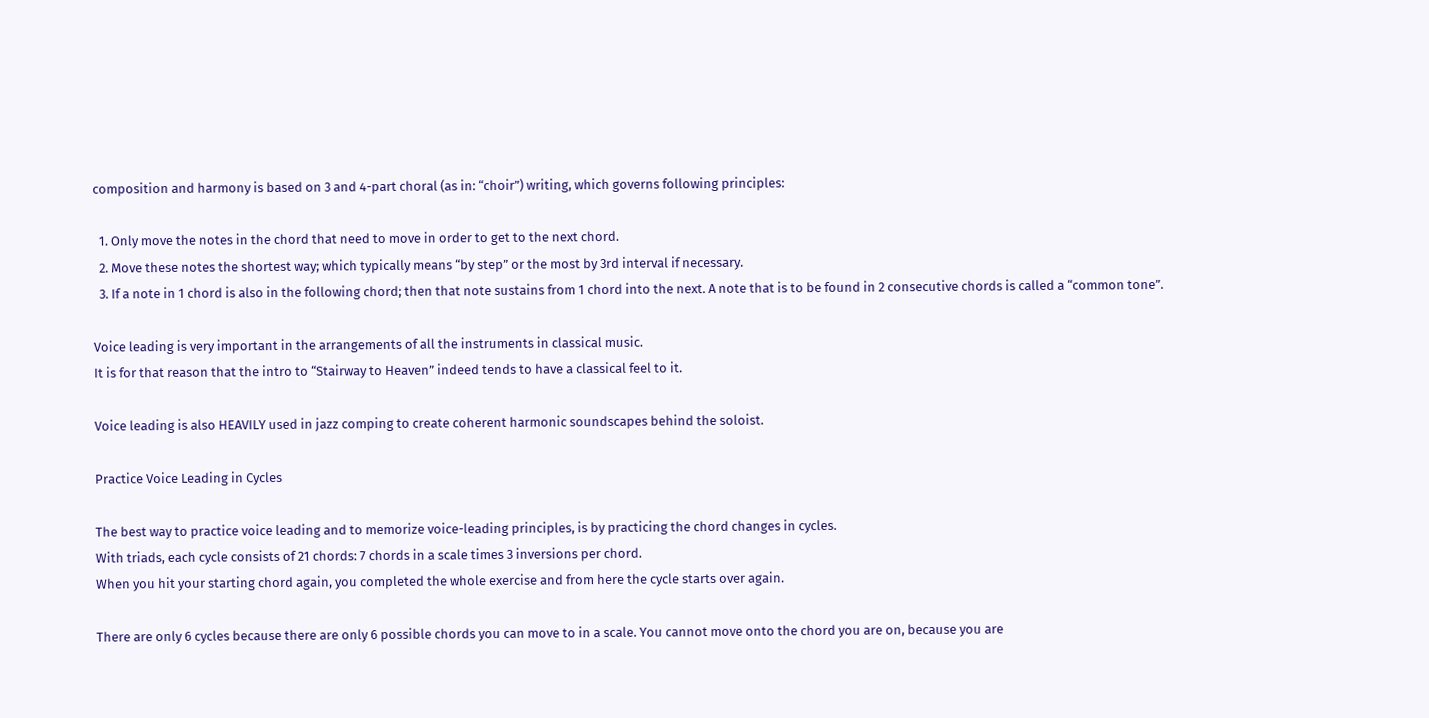composition and harmony is based on 3 and 4-part choral (as in: “choir”) writing, which governs following principles:

  1. Only move the notes in the chord that need to move in order to get to the next chord.
  2. Move these notes the shortest way; which typically means “by step” or the most by 3rd interval if necessary.
  3. If a note in 1 chord is also in the following chord; then that note sustains from 1 chord into the next. A note that is to be found in 2 consecutive chords is called a “common tone”.

Voice leading is very important in the arrangements of all the instruments in classical music.
It is for that reason that the intro to “Stairway to Heaven” indeed tends to have a classical feel to it.

Voice leading is also HEAVILY used in jazz comping to create coherent harmonic soundscapes behind the soloist.

Practice Voice Leading in Cycles

The best way to practice voice leading and to memorize voice-leading principles, is by practicing the chord changes in cycles.
With triads, each cycle consists of 21 chords: 7 chords in a scale times 3 inversions per chord.
When you hit your starting chord again, you completed the whole exercise and from here the cycle starts over again.

There are only 6 cycles because there are only 6 possible chords you can move to in a scale. You cannot move onto the chord you are on, because you are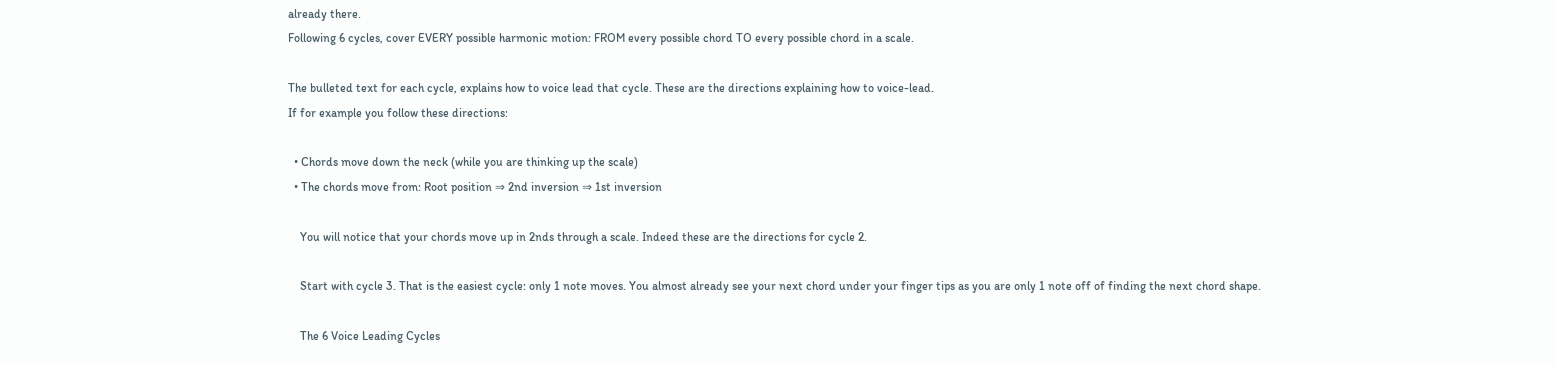already there.
Following 6 cycles, cover EVERY possible harmonic motion: FROM every possible chord TO every possible chord in a scale.

The bulleted text for each cycle, explains how to voice lead that cycle. These are the directions explaining how to voice-lead.
If for example you follow these directions:

  • Chords move down the neck (while you are thinking up the scale)
  • The chords move from: Root position ⇒ 2nd inversion ⇒ 1st inversion

    You will notice that your chords move up in 2nds through a scale. Indeed these are the directions for cycle 2.

    Start with cycle 3. That is the easiest cycle: only 1 note moves. You almost already see your next chord under your finger tips as you are only 1 note off of finding the next chord shape.

    The 6 Voice Leading Cycles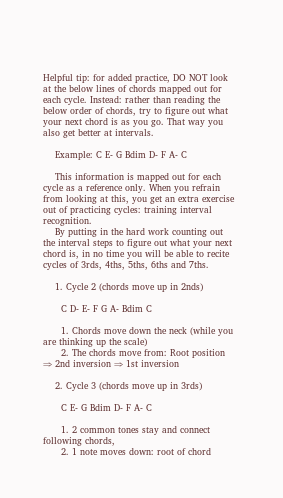Helpful tip: for added practice, DO NOT look at the below lines of chords mapped out for each cycle. Instead: rather than reading the below order of chords, try to figure out what your next chord is as you go. That way you also get better at intervals.

    Example: C E- G Bdim D- F A- C

    This information is mapped out for each cycle as a reference only. When you refrain from looking at this, you get an extra exercise out of practicing cycles: training interval recognition.
    By putting in the hard work counting out the interval steps to figure out what your next chord is, in no time you will be able to recite cycles of 3rds, 4ths, 5ths, 6ths and 7ths.

    1. Cycle 2 (chords move up in 2nds)

      C D- E- F G A- Bdim C

      1. Chords move down the neck (while you are thinking up the scale)
      2. The chords move from: Root position ⇒ 2nd inversion ⇒ 1st inversion

    2. Cycle 3 (chords move up in 3rds)

      C E- G Bdim D- F A- C

      1. 2 common tones stay and connect following chords,
      2. 1 note moves down: root of chord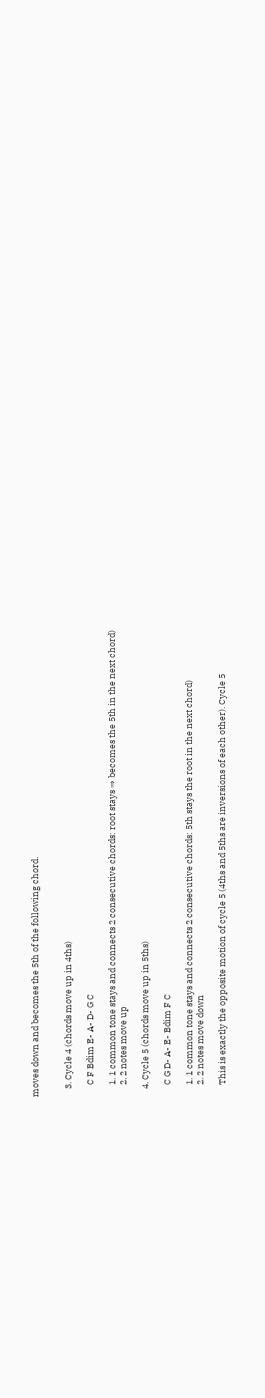moves down and becomes the 5th of the following chord.


    3. Cycle 4 (chords move up in 4ths)

      C F Bdim E- A- D- G C

      1. 1 common tone stays and connects 2 consecutive chords: root stays ⇒ becomes the 5th in the next chord)
      2. 2 notes move up

    4. Cycle 5 (chords move up in 5ths)

      C G D- A- E- Bdim F C

      1. 1 common tone stays and connects 2 consecutive chords: 5th stays the root in the next chord)
      2. 2 notes move down

      This is exactly the opposite motion of cycle 5 (4ths and 5ths are inversions of each other). Cycle 5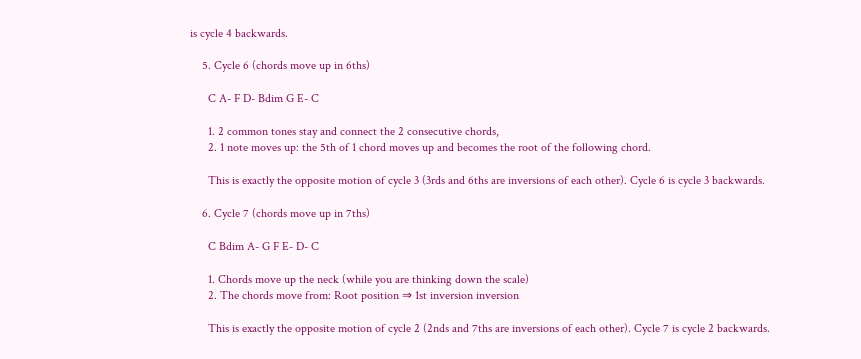is cycle 4 backwards.

    5. Cycle 6 (chords move up in 6ths)

      C A- F D- Bdim G E- C

      1. 2 common tones stay and connect the 2 consecutive chords,
      2. 1 note moves up: the 5th of 1 chord moves up and becomes the root of the following chord.

      This is exactly the opposite motion of cycle 3 (3rds and 6ths are inversions of each other). Cycle 6 is cycle 3 backwards.

    6. Cycle 7 (chords move up in 7ths)

      C Bdim A- G F E- D- C

      1. Chords move up the neck (while you are thinking down the scale)
      2. The chords move from: Root position ⇒ 1st inversion inversion

      This is exactly the opposite motion of cycle 2 (2nds and 7ths are inversions of each other). Cycle 7 is cycle 2 backwards.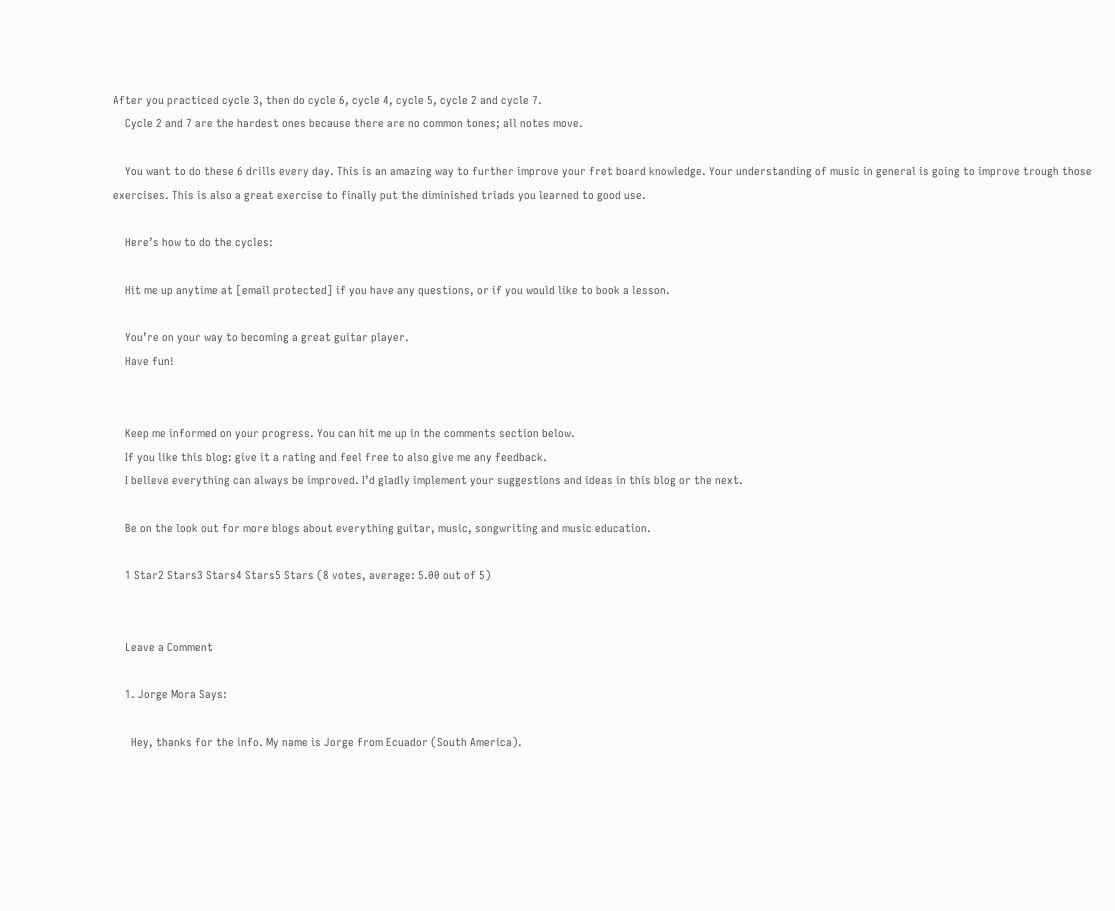After you practiced cycle 3, then do cycle 6, cycle 4, cycle 5, cycle 2 and cycle 7.
    Cycle 2 and 7 are the hardest ones because there are no common tones; all notes move.

    You want to do these 6 drills every day. This is an amazing way to further improve your fret board knowledge. Your understanding of music in general is going to improve trough those exercises. This is also a great exercise to finally put the diminished triads you learned to good use.

    Here’s how to do the cycles:

    Hit me up anytime at [email protected] if you have any questions, or if you would like to book a lesson.

    You’re on your way to becoming a great guitar player.
    Have fun!


    Keep me informed on your progress. You can hit me up in the comments section below.
    If you like this blog: give it a rating and feel free to also give me any feedback.
    I believe everything can always be improved. I’d gladly implement your suggestions and ideas in this blog or the next.

    Be on the look out for more blogs about everything guitar, music, songwriting and music education.

    1 Star2 Stars3 Stars4 Stars5 Stars (8 votes, average: 5.00 out of 5)


    Leave a Comment

    1. Jorge Mora Says:

      Hey, thanks for the info. My name is Jorge from Ecuador (South America).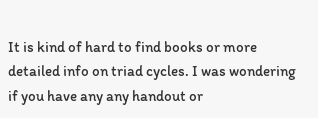It is kind of hard to find books or more detailed info on triad cycles. I was wondering if you have any any handout or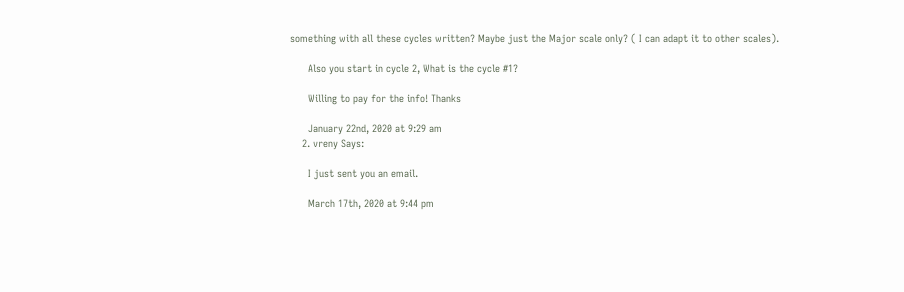something with all these cycles written? Maybe just the Major scale only? ( I can adapt it to other scales).

      Also you start in cycle 2, What is the cycle #1?

      Willing to pay for the info! Thanks

      January 22nd, 2020 at 9:29 am
    2. vreny Says:

      I just sent you an email.

      March 17th, 2020 at 9:44 pm